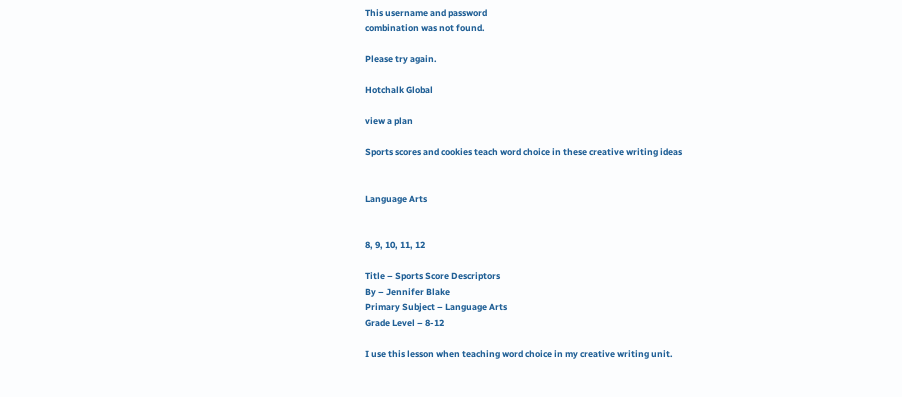This username and password
combination was not found.

Please try again.

Hotchalk Global

view a plan

Sports scores and cookies teach word choice in these creative writing ideas


Language Arts


8, 9, 10, 11, 12

Title – Sports Score Descriptors
By – Jennifer Blake
Primary Subject – Language Arts
Grade Level – 8-12

I use this lesson when teaching word choice in my creative writing unit.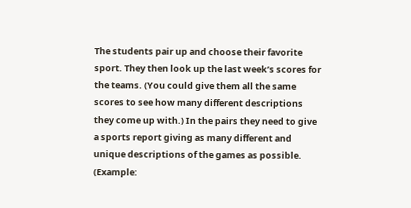The students pair up and choose their favorite sport. They then look up the last week’s scores for the teams. (You could give them all the same scores to see how many different descriptions they come up with.) In the pairs they need to give a sports report giving as many different and unique descriptions of the games as possible. (Example: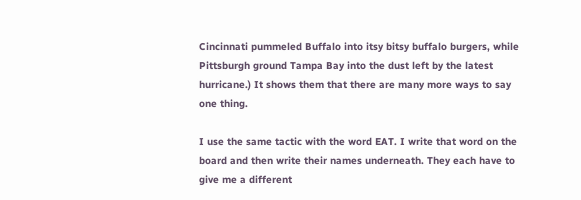Cincinnati pummeled Buffalo into itsy bitsy buffalo burgers, while Pittsburgh ground Tampa Bay into the dust left by the latest hurricane.) It shows them that there are many more ways to say one thing.

I use the same tactic with the word EAT. I write that word on the board and then write their names underneath. They each have to give me a different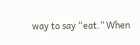way to say “eat.” When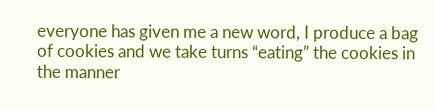everyone has given me a new word, I produce a bag of cookies and we take turns “eating” the cookies in the manner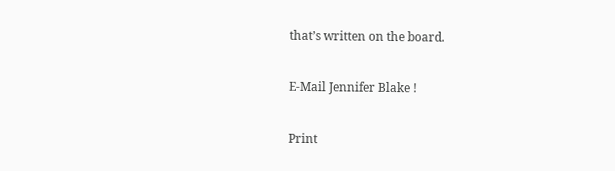that’s written on the board.

E-Mail Jennifer Blake !

Print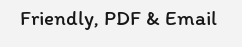Friendly, PDF & Email